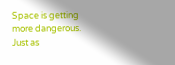Space is getting more dangerous. Just as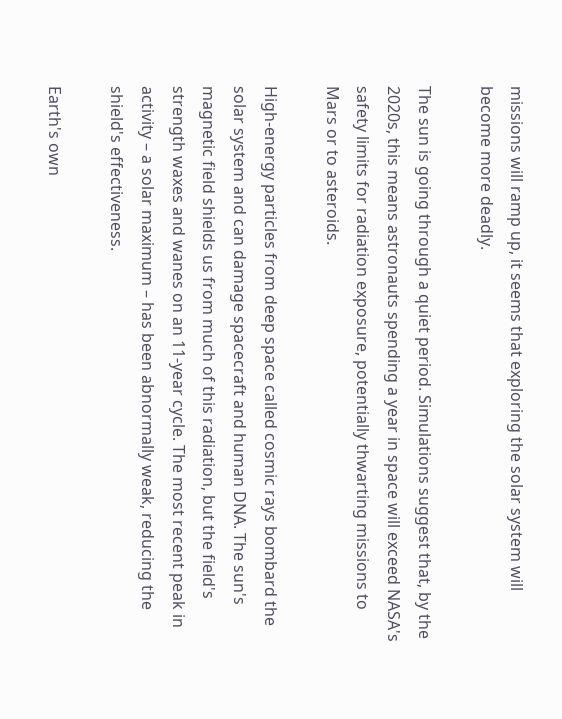missions will ramp up, it seems that exploring the solar system will become more deadly.

The sun is going through a quiet period. Simulations suggest that, by the 2020s, this means astronauts spending a year in space will exceed NASA's safety limits for radiation exposure, potentially thwarting missions to Mars or to asteroids.

High-energy particles from deep space called cosmic rays bombard the solar system and can damage spacecraft and human DNA. The sun's magnetic field shields us from much of this radiation, but the field's strength waxes and wanes on an 11-year cycle. The most recent peak in activity – a solar maximum – has been abnormally weak, reducing the shield's effectiveness.

Earth's own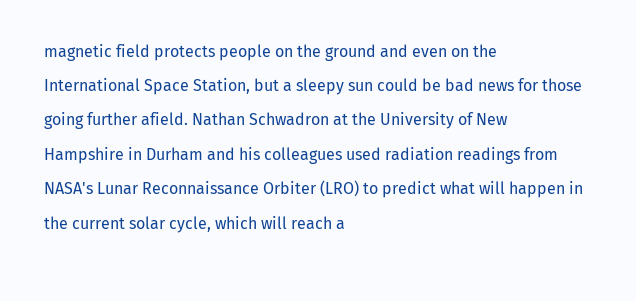magnetic field protects people on the ground and even on the International Space Station, but a sleepy sun could be bad news for those going further afield. Nathan Schwadron at the University of New Hampshire in Durham and his colleagues used radiation readings from NASA's Lunar Reconnaissance Orbiter (LRO) to predict what will happen in the current solar cycle, which will reach a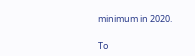minimum in 2020.

To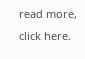read more, click here.